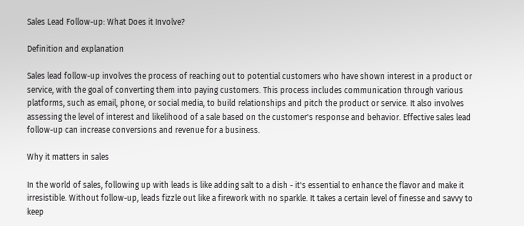Sales Lead Follow-up: What Does it Involve?

Definition and explanation

Sales lead follow-up involves the process of reaching out to potential customers who have shown interest in a product or service, with the goal of converting them into paying customers. This process includes communication through various platforms, such as email, phone, or social media, to build relationships and pitch the product or service. It also involves assessing the level of interest and likelihood of a sale based on the customer's response and behavior. Effective sales lead follow-up can increase conversions and revenue for a business.

Why it matters in sales

In the world of sales, following up with leads is like adding salt to a dish - it's essential to enhance the flavor and make it irresistible. Without follow-up, leads fizzle out like a firework with no sparkle. It takes a certain level of finesse and savvy to keep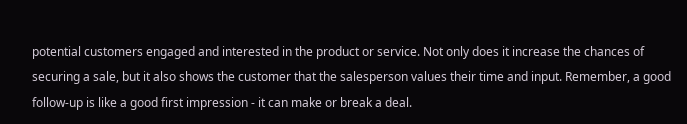potential customers engaged and interested in the product or service. Not only does it increase the chances of securing a sale, but it also shows the customer that the salesperson values their time and input. Remember, a good follow-up is like a good first impression - it can make or break a deal.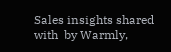Sales insights shared with  by Warmly,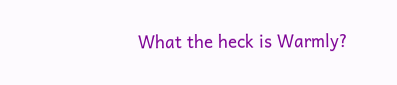What the heck is Warmly?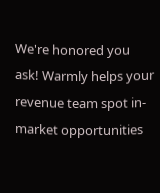We're honored you ask! Warmly helps your revenue team spot in-market opportunities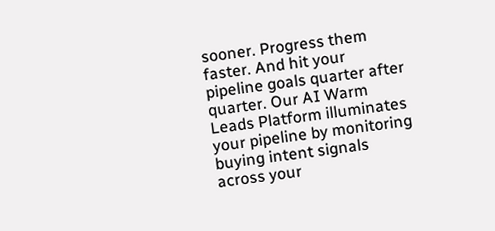sooner. Progress them faster. And hit your pipeline goals quarter after quarter. Our AI Warm Leads Platform illuminates your pipeline by monitoring buying intent signals across your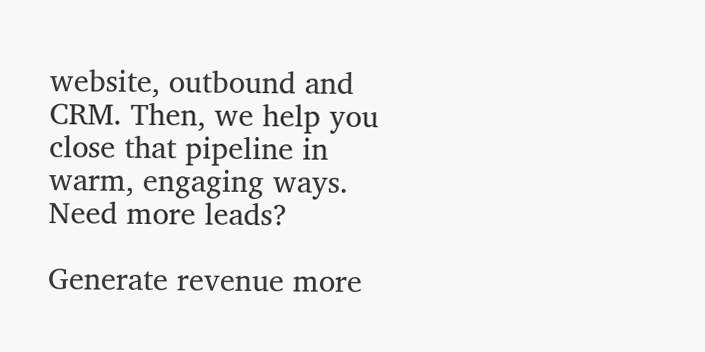website, outbound and CRM. Then, we help you close that pipeline in warm, engaging ways.
Need more leads?

Generate revenue more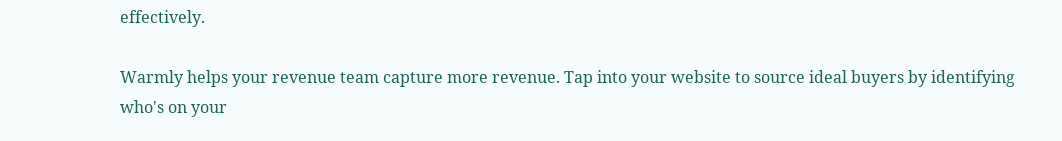effectively.

Warmly helps your revenue team capture more revenue. Tap into your website to source ideal buyers by identifying who's on your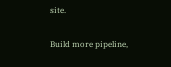site.

Build more pipeline,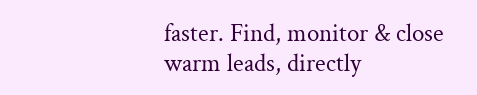faster. Find, monitor & close warm leads, directly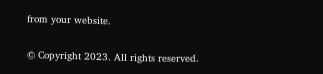from your website.

© Copyright 2023. All rights reserved.